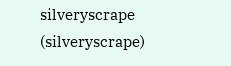silveryscrape (silveryscrape)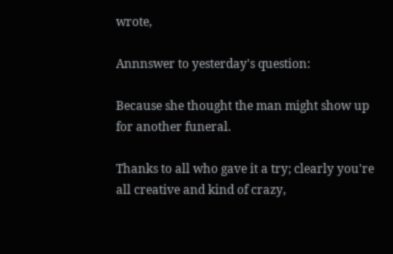wrote,

Annnswer to yesterday's question:

Because she thought the man might show up for another funeral.

Thanks to all who gave it a try; clearly you're all creative and kind of crazy,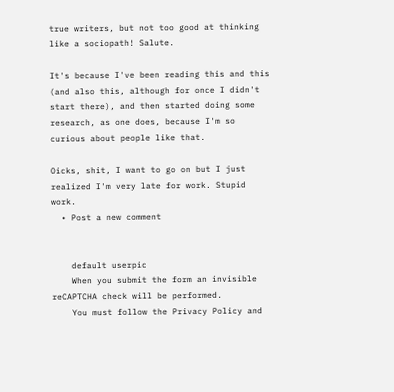true writers, but not too good at thinking like a sociopath! Salute.

It's because I've been reading this and this (and also this, although for once I didn't start there), and then started doing some research, as one does, because I'm so curious about people like that.

Oicks, shit, I want to go on but I just realized I'm very late for work. Stupid work.
  • Post a new comment


    default userpic
    When you submit the form an invisible reCAPTCHA check will be performed.
    You must follow the Privacy Policy and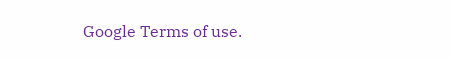Google Terms of use.